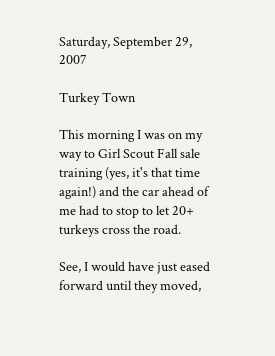Saturday, September 29, 2007

Turkey Town

This morning I was on my way to Girl Scout Fall sale training (yes, it's that time again!) and the car ahead of me had to stop to let 20+ turkeys cross the road.

See, I would have just eased forward until they moved,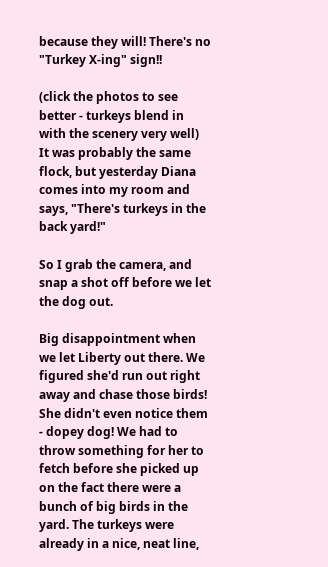because they will! There's no "Turkey X-ing" sign!!

(click the photos to see better - turkeys blend in with the scenery very well)
It was probably the same flock, but yesterday Diana comes into my room and says, "There's turkeys in the back yard!"

So I grab the camera, and snap a shot off before we let the dog out.

Big disappointment when we let Liberty out there. We figured she'd run out right away and chase those birds! She didn't even notice them - dopey dog! We had to throw something for her to fetch before she picked up on the fact there were a bunch of big birds in the yard. The turkeys were already in a nice, neat line,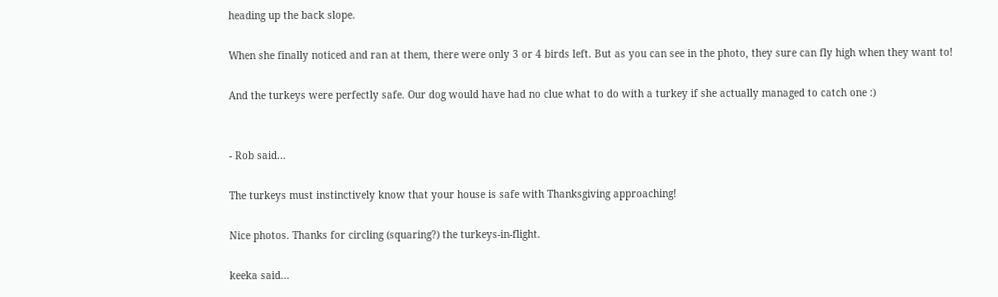heading up the back slope.

When she finally noticed and ran at them, there were only 3 or 4 birds left. But as you can see in the photo, they sure can fly high when they want to!

And the turkeys were perfectly safe. Our dog would have had no clue what to do with a turkey if she actually managed to catch one :)


- Rob said...

The turkeys must instinctively know that your house is safe with Thanksgiving approaching!

Nice photos. Thanks for circling (squaring?) the turkeys-in-flight.

keeka said...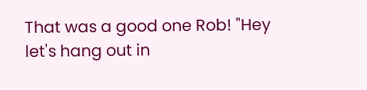That was a good one Rob! "Hey let's hang out in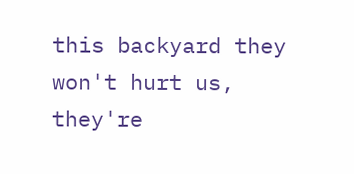this backyard they won't hurt us, they're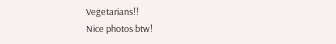Vegetarians!!
Nice photos btw!